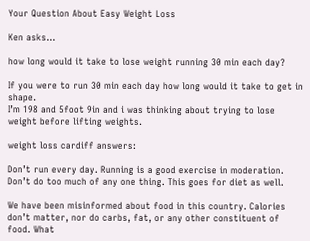Your Question About Easy Weight Loss

Ken asks…

how long would it take to lose weight running 30 min each day?

If you were to run 30 min each day how long would it take to get in shape.
I’m 198 and 5foot 9in and i was thinking about trying to lose weight before lifting weights.

weight loss cardiff answers:

Don’t run every day. Running is a good exercise in moderation. Don’t do too much of any one thing. This goes for diet as well.

We have been misinformed about food in this country. Calories don’t matter, nor do carbs, fat, or any other constituent of food. What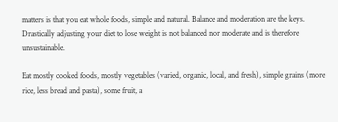matters is that you eat whole foods, simple and natural. Balance and moderation are the keys. Drastically adjusting your diet to lose weight is not balanced nor moderate and is therefore unsustainable.

Eat mostly cooked foods, mostly vegetables (varied, organic, local, and fresh), simple grains (more rice, less bread and pasta), some fruit, a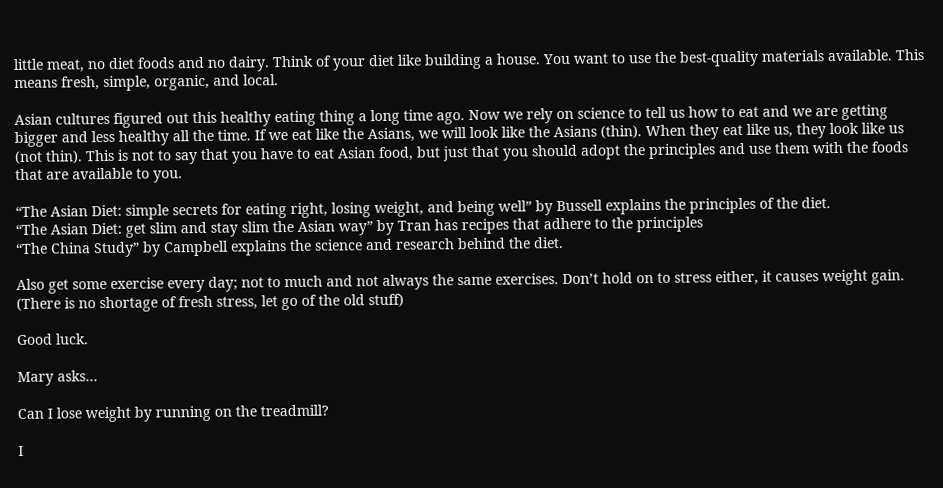little meat, no diet foods and no dairy. Think of your diet like building a house. You want to use the best-quality materials available. This means fresh, simple, organic, and local.

Asian cultures figured out this healthy eating thing a long time ago. Now we rely on science to tell us how to eat and we are getting bigger and less healthy all the time. If we eat like the Asians, we will look like the Asians (thin). When they eat like us, they look like us (not thin). This is not to say that you have to eat Asian food, but just that you should adopt the principles and use them with the foods that are available to you.

“The Asian Diet: simple secrets for eating right, losing weight, and being well” by Bussell explains the principles of the diet.
“The Asian Diet: get slim and stay slim the Asian way” by Tran has recipes that adhere to the principles
“The China Study” by Campbell explains the science and research behind the diet.

Also get some exercise every day; not to much and not always the same exercises. Don’t hold on to stress either, it causes weight gain. (There is no shortage of fresh stress, let go of the old stuff)

Good luck.

Mary asks…

Can I lose weight by running on the treadmill?

I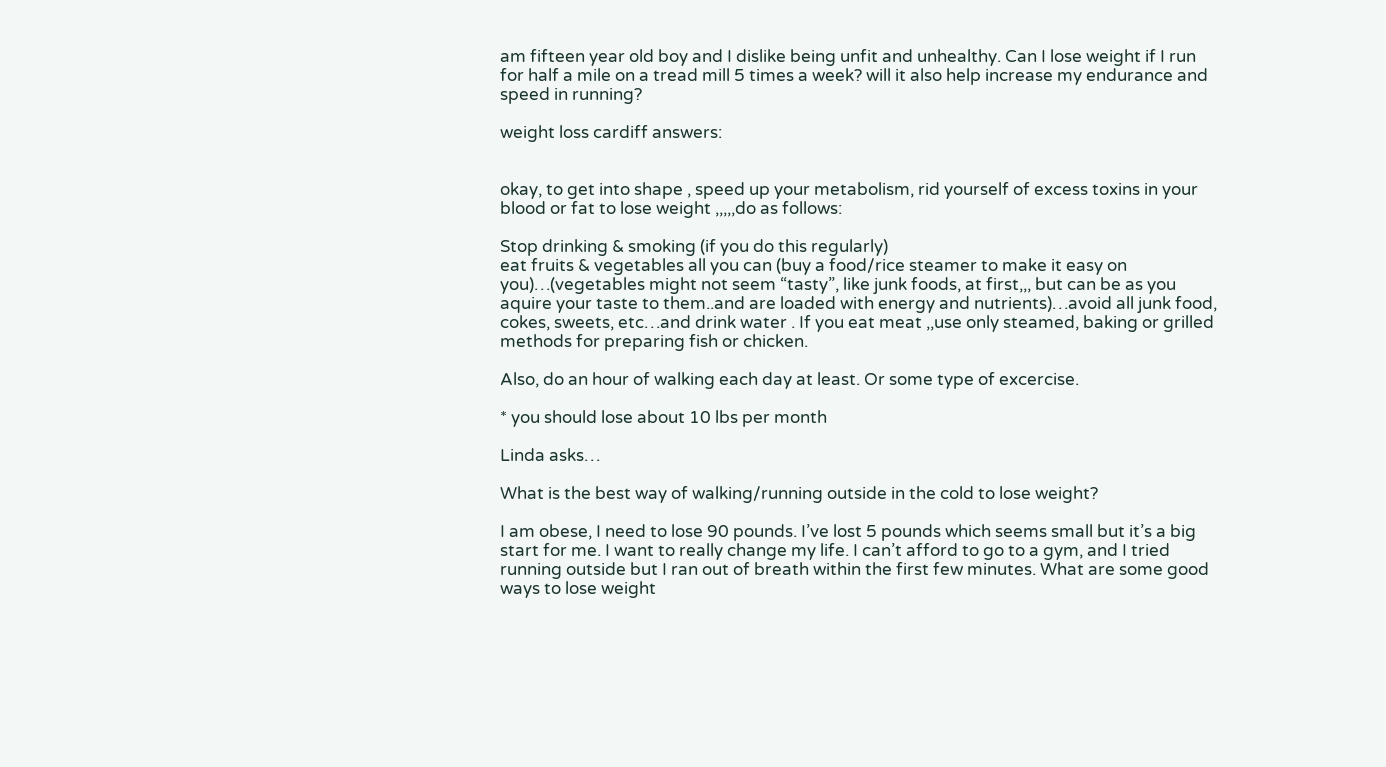am fifteen year old boy and I dislike being unfit and unhealthy. Can I lose weight if I run for half a mile on a tread mill 5 times a week? will it also help increase my endurance and speed in running?

weight loss cardiff answers:


okay, to get into shape , speed up your metabolism, rid yourself of excess toxins in your blood or fat to lose weight ,,,,,do as follows:

Stop drinking & smoking (if you do this regularly)
eat fruits & vegetables all you can (buy a food/rice steamer to make it easy on you)…(vegetables might not seem “tasty”, like junk foods, at first,,, but can be as you aquire your taste to them..and are loaded with energy and nutrients)…avoid all junk food, cokes, sweets, etc…and drink water . If you eat meat ,,use only steamed, baking or grilled methods for preparing fish or chicken.

Also, do an hour of walking each day at least. Or some type of excercise.

* you should lose about 10 lbs per month

Linda asks…

What is the best way of walking/running outside in the cold to lose weight?

I am obese, I need to lose 90 pounds. I’ve lost 5 pounds which seems small but it’s a big start for me. I want to really change my life. I can’t afford to go to a gym, and I tried running outside but I ran out of breath within the first few minutes. What are some good ways to lose weight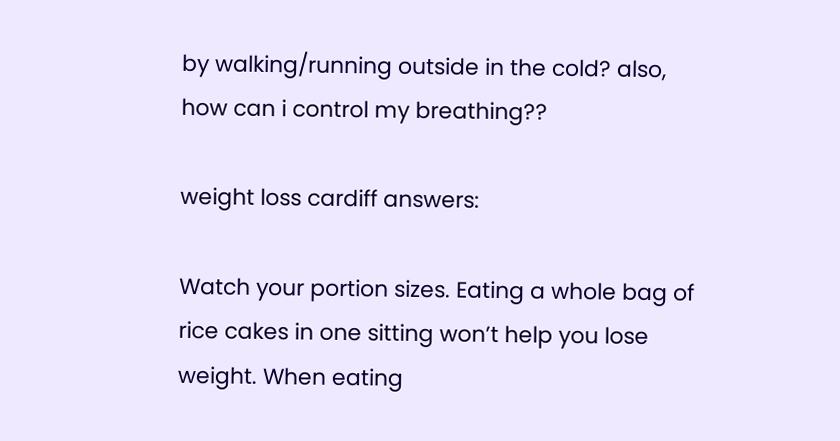by walking/running outside in the cold? also, how can i control my breathing??

weight loss cardiff answers:

Watch your portion sizes. Eating a whole bag of rice cakes in one sitting won’t help you lose weight. When eating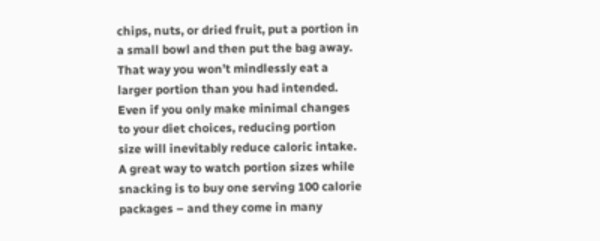chips, nuts, or dried fruit, put a portion in a small bowl and then put the bag away. That way you won’t mindlessly eat a larger portion than you had intended. Even if you only make minimal changes to your diet choices, reducing portion size will inevitably reduce caloric intake. A great way to watch portion sizes while snacking is to buy one serving 100 calorie packages – and they come in many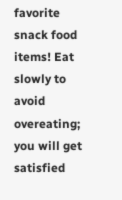favorite snack food items! Eat slowly to avoid overeating; you will get satisfied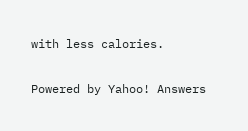with less calories.

Powered by Yahoo! Answers